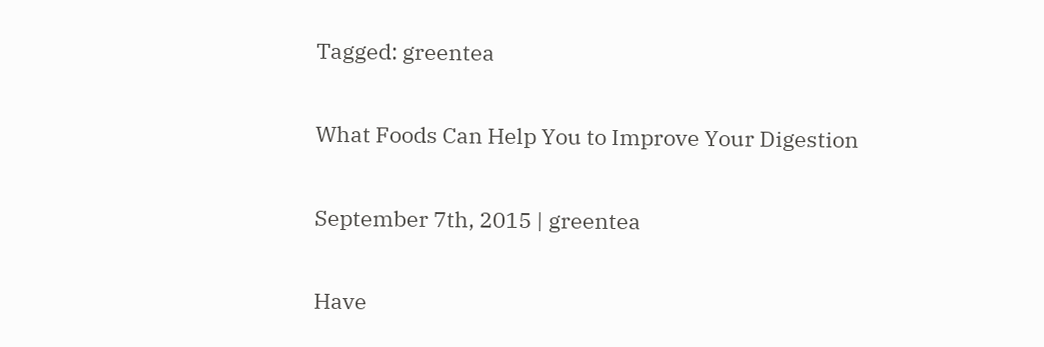Tagged: greentea

What Foods Can Help You to Improve Your Digestion

September 7th, 2015 | greentea

Have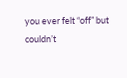you ever felt “off” but couldn’t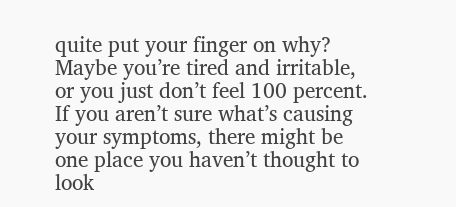quite put your finger on why? Maybe you’re tired and irritable, or you just don’t feel 100 percent. If you aren’t sure what’s causing your symptoms, there might be one place you haven’t thought to look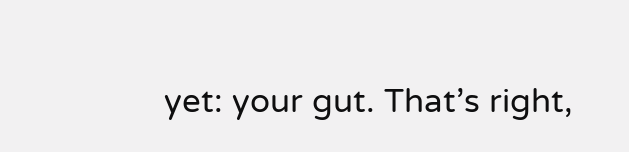yet: your gut. That’s right,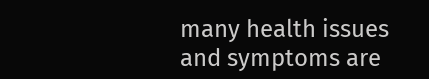many health issues and symptoms are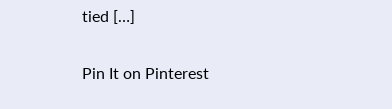tied […]

Pin It on Pinterest